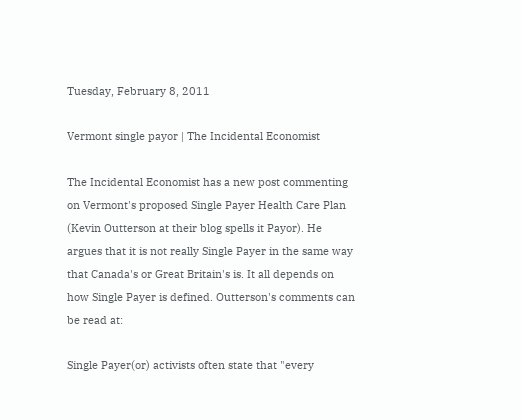Tuesday, February 8, 2011

Vermont single payor | The Incidental Economist

The Incidental Economist has a new post commenting on Vermont's proposed Single Payer Health Care Plan (Kevin Outterson at their blog spells it Payor). He argues that it is not really Single Payer in the same way that Canada's or Great Britain's is. It all depends on how Single Payer is defined. Outterson's comments can be read at:

Single Payer(or) activists often state that "every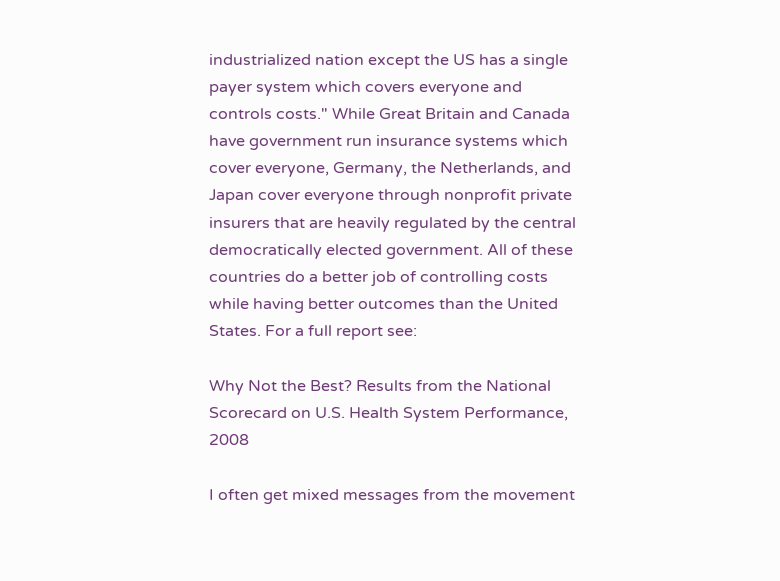industrialized nation except the US has a single payer system which covers everyone and controls costs." While Great Britain and Canada have government run insurance systems which cover everyone, Germany, the Netherlands, and Japan cover everyone through nonprofit private insurers that are heavily regulated by the central democratically elected government. All of these countries do a better job of controlling costs while having better outcomes than the United States. For a full report see:

Why Not the Best? Results from the National Scorecard on U.S. Health System Performance, 2008

I often get mixed messages from the movement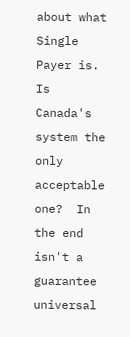about what Single Payer is.  Is Canada's system the only acceptable one?  In the end isn't a guarantee universal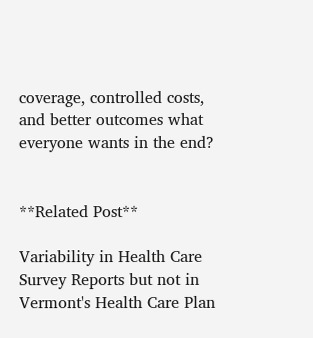coverage, controlled costs, and better outcomes what everyone wants in the end?


**Related Post**

Variability in Health Care Survey Reports but not in Vermont's Health Care Plan